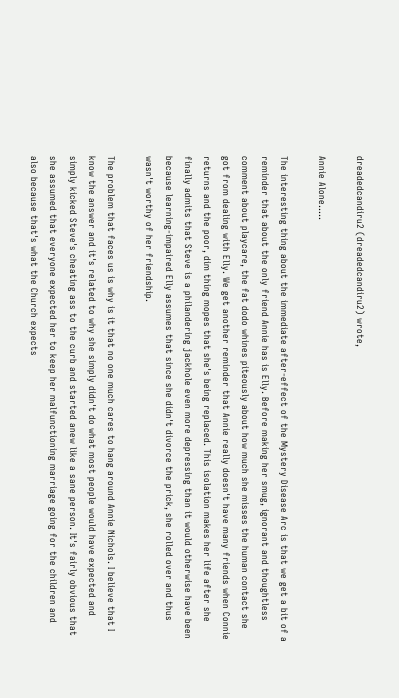dreadedcandiru2 (dreadedcandiru2) wrote,

Annie Alone.....

The interesting thing about the immediate after-effect of the Mystery Disease Arc is that we get a bit of a reminder that about the only friend Annie has is Elly. Before making her smug, ignorant and thoughtless comment about playcare, the fat dodo whines piteously about how much she misses the human contact she got from dealing with Elly. We get another reminder that Annie really doesn't have many friends when Connie returns and the poor, dim thing mopes that she's being replaced. This isolation makes her life after she finally admits that Steve is a philandering jackhole even more depressing than it would otherwise have been because learning-impaired Elly assumes that since she didn't divorce the prick, she rolled over and thus wasn't worthy of her friendship.

The problem that faces us is why is it that no one much cares to hang around Annie Nichols. I believe that I know the answer and it's related to why she simply didn't do what most people would have expected and simply kicked Steve's cheating ass to the curb and started anew like a sane person. It's fairly obvious that she assumed that everyone expected her to keep her malfunctioning marriage going for the children and also because that's what the Church expects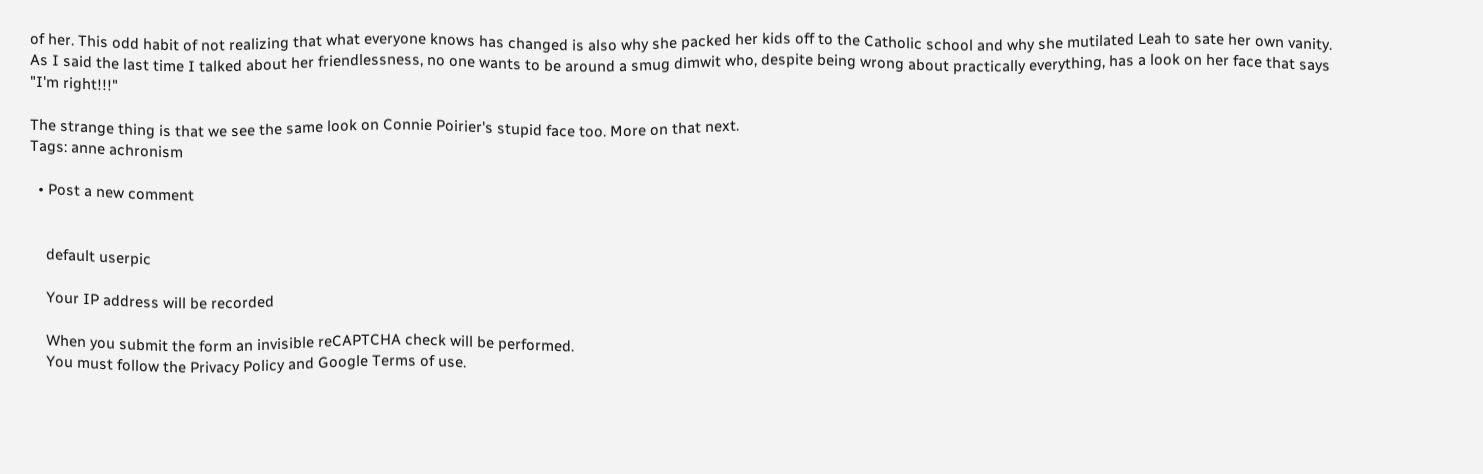of her. This odd habit of not realizing that what everyone knows has changed is also why she packed her kids off to the Catholic school and why she mutilated Leah to sate her own vanity. As I said the last time I talked about her friendlessness, no one wants to be around a smug dimwit who, despite being wrong about practically everything, has a look on her face that says "I'm right!!!"

The strange thing is that we see the same look on Connie Poirier's stupid face too. More on that next.
Tags: anne achronism

  • Post a new comment


    default userpic

    Your IP address will be recorded

    When you submit the form an invisible reCAPTCHA check will be performed.
    You must follow the Privacy Policy and Google Terms of use.